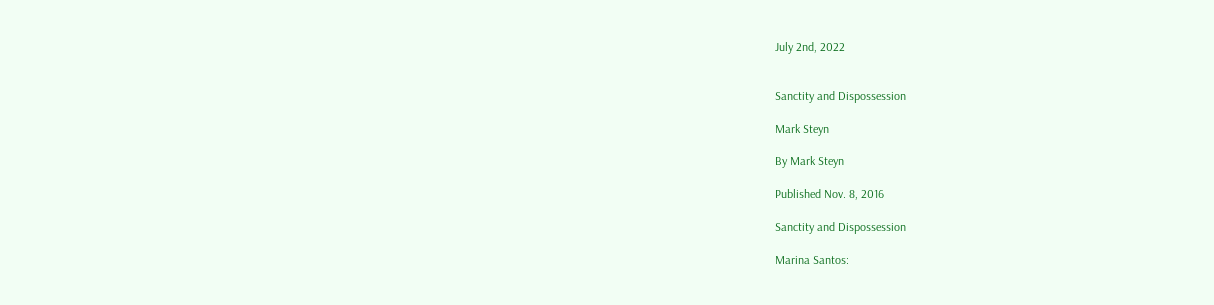July 2nd, 2022


Sanctity and Dispossession

Mark Steyn

By Mark Steyn

Published Nov. 8, 2016

Sanctity and Dispossession

Marina Santos: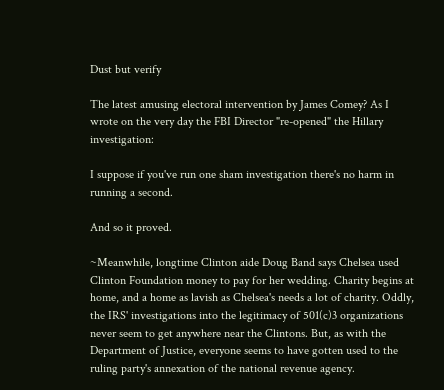Dust but verify

The latest amusing electoral intervention by James Comey? As I wrote on the very day the FBI Director "re-opened" the Hillary investigation:

I suppose if you've run one sham investigation there's no harm in running a second.

And so it proved.

~Meanwhile, longtime Clinton aide Doug Band says Chelsea used Clinton Foundation money to pay for her wedding. Charity begins at home, and a home as lavish as Chelsea's needs a lot of charity. Oddly, the IRS' investigations into the legitimacy of 501(c)3 organizations never seem to get anywhere near the Clintons. But, as with the Department of Justice, everyone seems to have gotten used to the ruling party's annexation of the national revenue agency.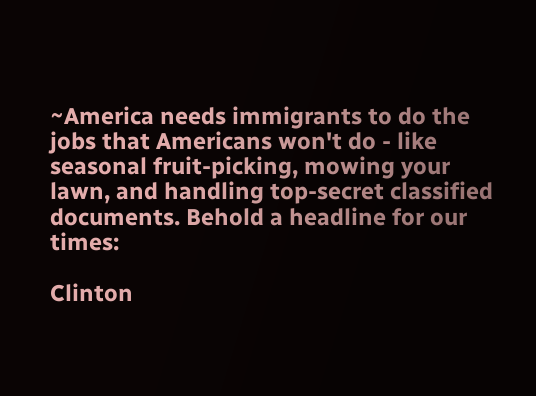~America needs immigrants to do the jobs that Americans won't do - like seasonal fruit-picking, mowing your lawn, and handling top-secret classified documents. Behold a headline for our times:

Clinton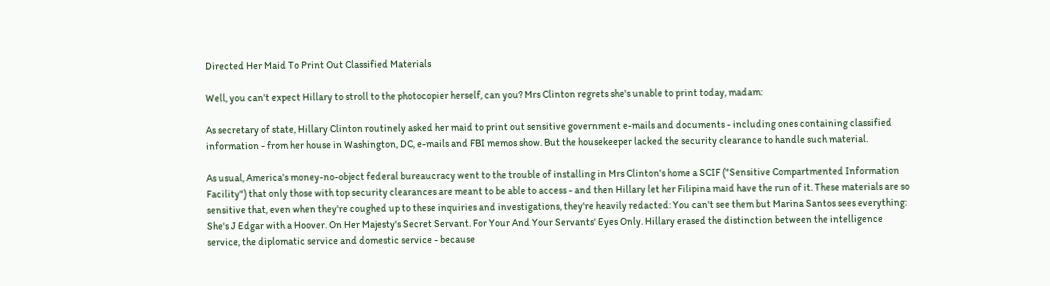Directed Her Maid To Print Out Classified Materials

Well, you can't expect Hillary to stroll to the photocopier herself, can you? Mrs Clinton regrets she's unable to print today, madam:

As secretary of state, Hillary Clinton routinely asked her maid to print out sensitive government e-mails and documents - including ones containing classified information - from her house in Washington, DC, e-mails and FBI memos show. But the housekeeper lacked the security clearance to handle such material.

As usual, America's money-no-object federal bureaucracy went to the trouble of installing in Mrs Clinton's home a SCIF ("Sensitive Compartmented Information Facility") that only those with top security clearances are meant to be able to access - and then Hillary let her Filipina maid have the run of it. These materials are so sensitive that, even when they're coughed up to these inquiries and investigations, they're heavily redacted: You can't see them but Marina Santos sees everything: She's J Edgar with a Hoover. On Her Majesty's Secret Servant. For Your And Your Servants' Eyes Only. Hillary erased the distinction between the intelligence service, the diplomatic service and domestic service - because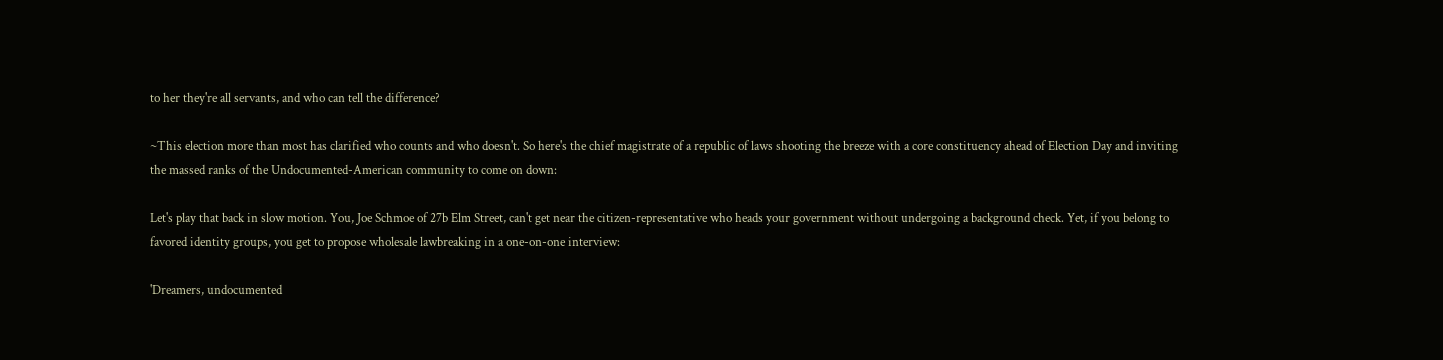to her they're all servants, and who can tell the difference?

~This election more than most has clarified who counts and who doesn't. So here's the chief magistrate of a republic of laws shooting the breeze with a core constituency ahead of Election Day and inviting the massed ranks of the Undocumented-American community to come on down:

Let's play that back in slow motion. You, Joe Schmoe of 27b Elm Street, can't get near the citizen-representative who heads your government without undergoing a background check. Yet, if you belong to favored identity groups, you get to propose wholesale lawbreaking in a one-on-one interview:

'Dreamers, undocumented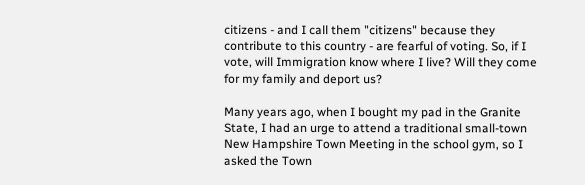citizens - and I call them "citizens" because they contribute to this country - are fearful of voting. So, if I vote, will Immigration know where I live? Will they come for my family and deport us?

Many years ago, when I bought my pad in the Granite State, I had an urge to attend a traditional small-town New Hampshire Town Meeting in the school gym, so I asked the Town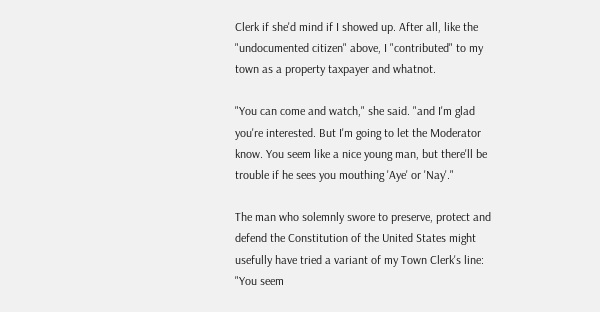Clerk if she'd mind if I showed up. After all, like the "undocumented citizen" above, I "contributed" to my town as a property taxpayer and whatnot.

"You can come and watch," she said. "and I'm glad you're interested. But I'm going to let the Moderator know. You seem like a nice young man, but there'll be trouble if he sees you mouthing 'Aye' or 'Nay'."

The man who solemnly swore to preserve, protect and defend the Constitution of the United States might usefully have tried a variant of my Town Clerk's line: "You seem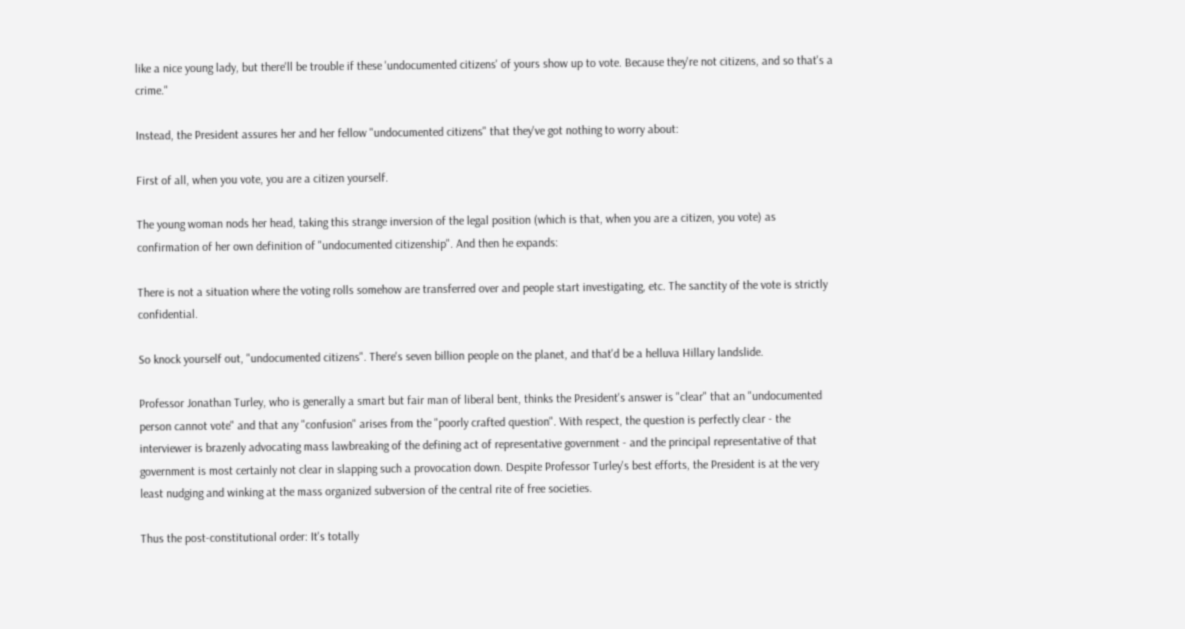like a nice young lady, but there'll be trouble if these 'undocumented citizens' of yours show up to vote. Because they're not citizens, and so that's a crime."

Instead, the President assures her and her fellow "undocumented citizens" that they've got nothing to worry about:

First of all, when you vote, you are a citizen yourself.

The young woman nods her head, taking this strange inversion of the legal position (which is that, when you are a citizen, you vote) as confirmation of her own definition of "undocumented citizenship". And then he expands:

There is not a situation where the voting rolls somehow are transferred over and people start investigating, etc. The sanctity of the vote is strictly confidential.

So knock yourself out, "undocumented citizens". There's seven billion people on the planet, and that'd be a helluva Hillary landslide.

Professor Jonathan Turley, who is generally a smart but fair man of liberal bent, thinks the President's answer is "clear" that an "undocumented person cannot vote" and that any "confusion" arises from the "poorly crafted question". With respect, the question is perfectly clear - the interviewer is brazenly advocating mass lawbreaking of the defining act of representative government - and the principal representative of that government is most certainly not clear in slapping such a provocation down. Despite Professor Turley's best efforts, the President is at the very least nudging and winking at the mass organized subversion of the central rite of free societies.

Thus the post-constitutional order: It's totally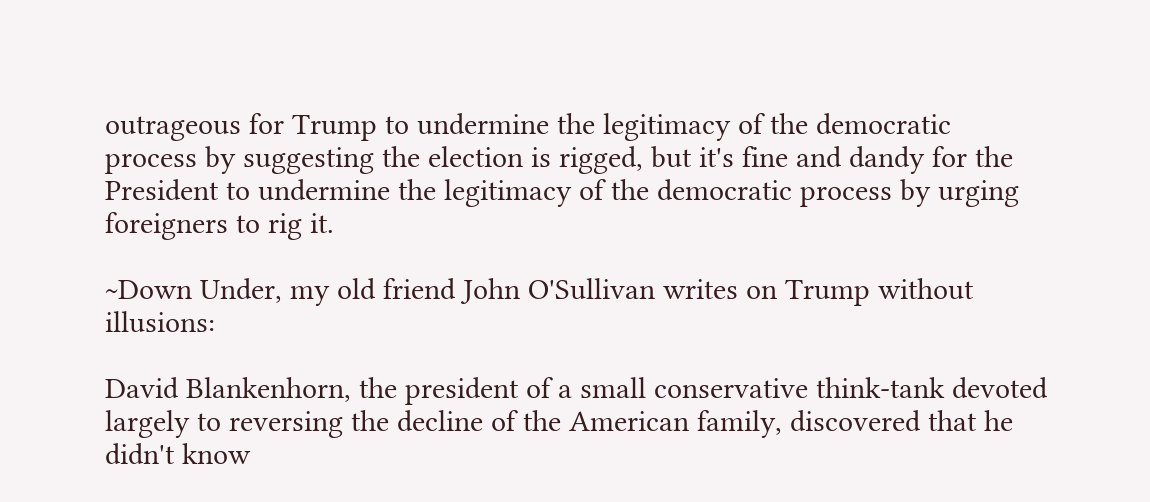outrageous for Trump to undermine the legitimacy of the democratic process by suggesting the election is rigged, but it's fine and dandy for the President to undermine the legitimacy of the democratic process by urging foreigners to rig it.

~Down Under, my old friend John O'Sullivan writes on Trump without illusions:

David Blankenhorn, the president of a small conservative think-tank devoted largely to reversing the decline of the American family, discovered that he didn't know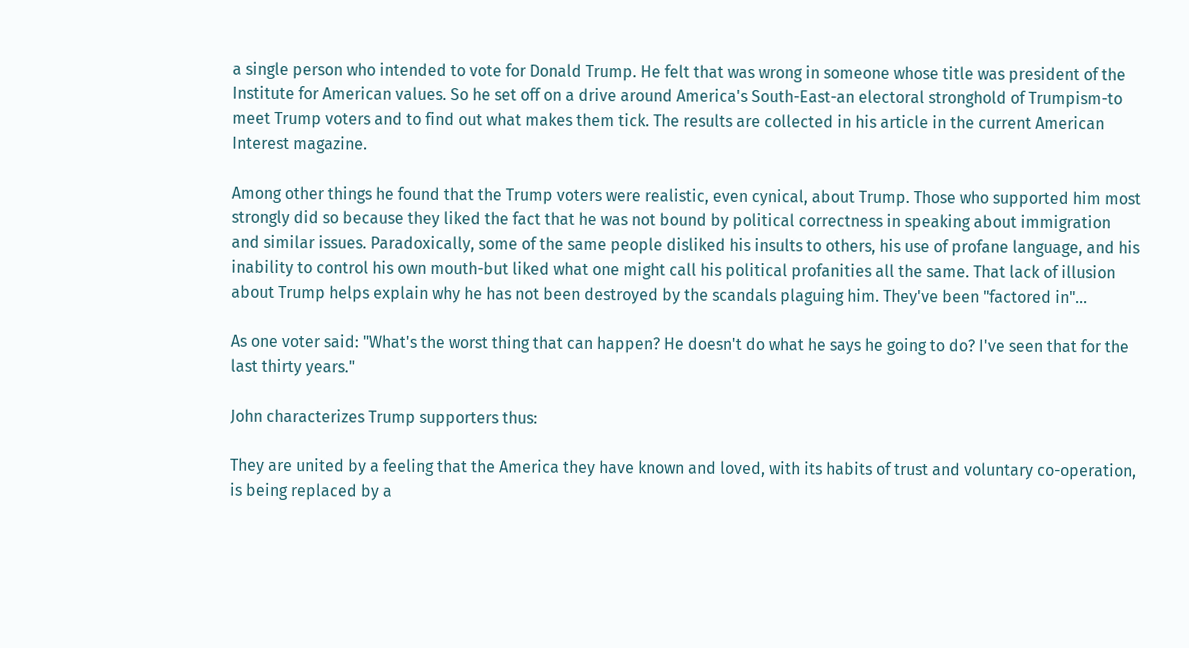a single person who intended to vote for Donald Trump. He felt that was wrong in someone whose title was president of the Institute for American values. So he set off on a drive around America's South-East-an electoral stronghold of Trumpism-to meet Trump voters and to find out what makes them tick. The results are collected in his article in the current American Interest magazine.

Among other things he found that the Trump voters were realistic, even cynical, about Trump. Those who supported him most strongly did so because they liked the fact that he was not bound by political correctness in speaking about immigration and similar issues. Paradoxically, some of the same people disliked his insults to others, his use of profane language, and his inability to control his own mouth-but liked what one might call his political profanities all the same. That lack of illusion about Trump helps explain why he has not been destroyed by the scandals plaguing him. They've been "factored in"...

As one voter said: "What's the worst thing that can happen? He doesn't do what he says he going to do? I've seen that for the last thirty years."

John characterizes Trump supporters thus:

They are united by a feeling that the America they have known and loved, with its habits of trust and voluntary co-operation, is being replaced by a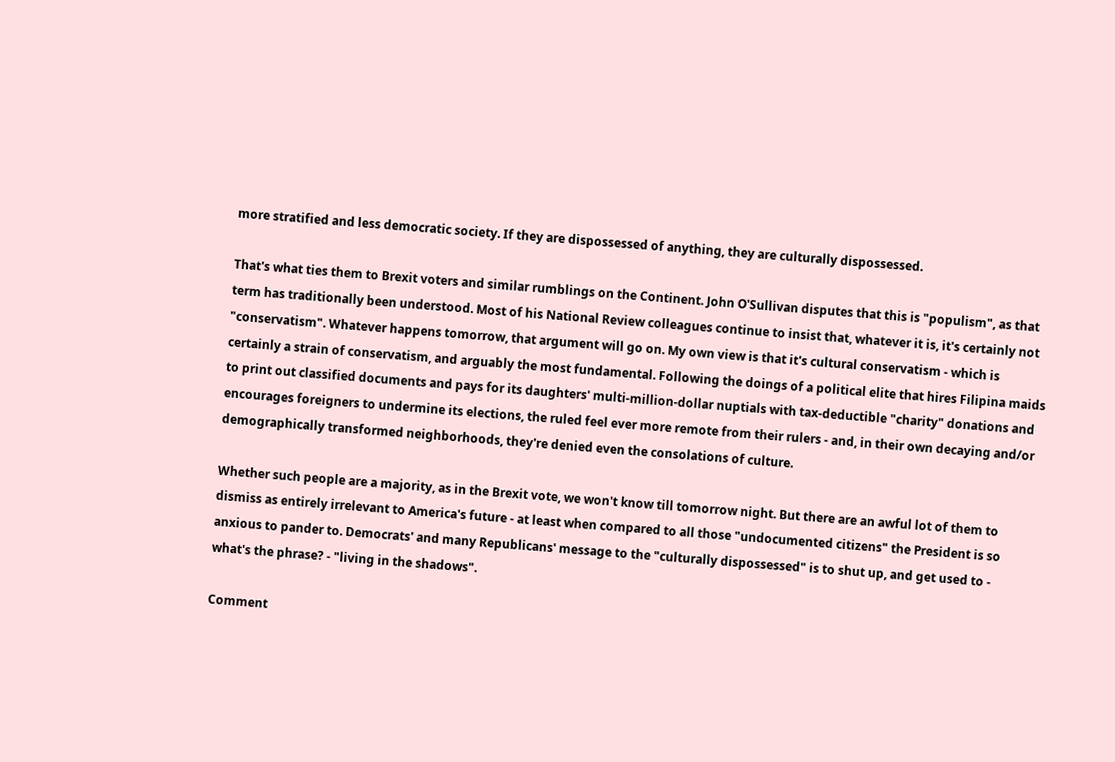more stratified and less democratic society. If they are dispossessed of anything, they are culturally dispossessed.

That's what ties them to Brexit voters and similar rumblings on the Continent. John O'Sullivan disputes that this is "populism", as that term has traditionally been understood. Most of his National Review colleagues continue to insist that, whatever it is, it's certainly not "conservatism". Whatever happens tomorrow, that argument will go on. My own view is that it's cultural conservatism - which is certainly a strain of conservatism, and arguably the most fundamental. Following the doings of a political elite that hires Filipina maids to print out classified documents and pays for its daughters' multi-million-dollar nuptials with tax-deductible "charity" donations and encourages foreigners to undermine its elections, the ruled feel ever more remote from their rulers - and, in their own decaying and/or demographically transformed neighborhoods, they're denied even the consolations of culture.

Whether such people are a majority, as in the Brexit vote, we won't know till tomorrow night. But there are an awful lot of them to dismiss as entirely irrelevant to America's future - at least when compared to all those "undocumented citizens" the President is so anxious to pander to. Democrats' and many Republicans' message to the "culturally dispossessed" is to shut up, and get used to - what's the phrase? - "living in the shadows".

Comment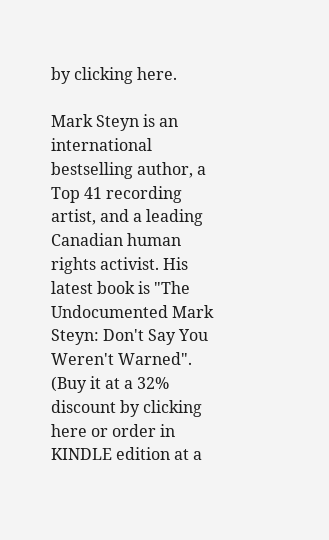by clicking here.

Mark Steyn is an international bestselling author, a Top 41 recording artist, and a leading Canadian human rights activist. His latest book is "The Undocumented Mark Steyn: Don't Say You Weren't Warned". (Buy it at a 32% discount by clicking here or order in KINDLE edition at a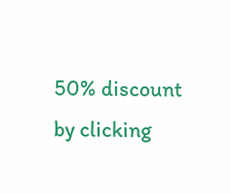50% discount by clicking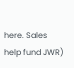here. Sales help fund JWR)